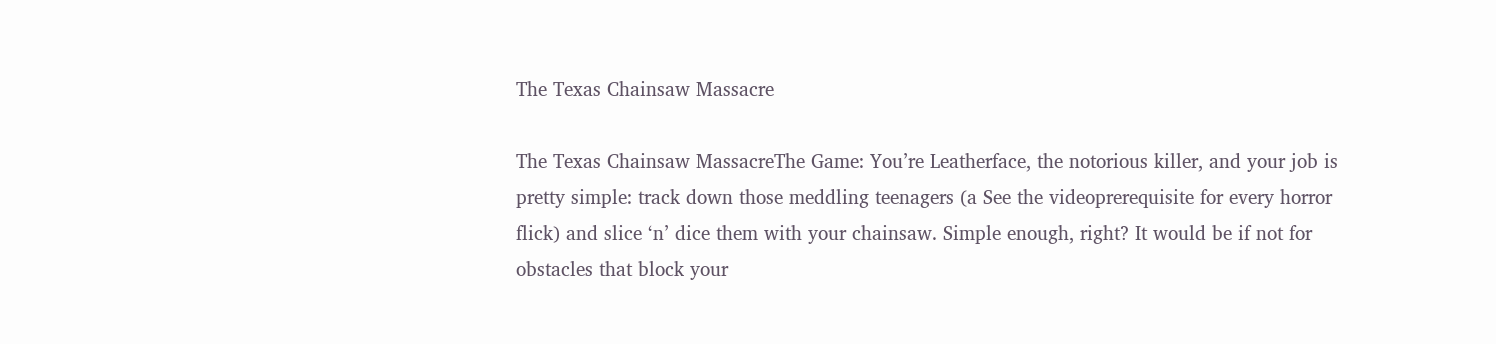The Texas Chainsaw Massacre

The Texas Chainsaw MassacreThe Game: You’re Leatherface, the notorious killer, and your job is pretty simple: track down those meddling teenagers (a See the videoprerequisite for every horror flick) and slice ‘n’ dice them with your chainsaw. Simple enough, right? It would be if not for obstacles that block your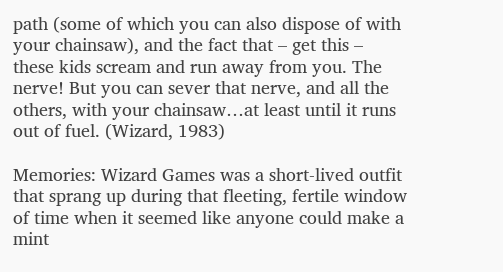path (some of which you can also dispose of with your chainsaw), and the fact that – get this – these kids scream and run away from you. The nerve! But you can sever that nerve, and all the others, with your chainsaw…at least until it runs out of fuel. (Wizard, 1983)

Memories: Wizard Games was a short-lived outfit that sprang up during that fleeting, fertile window of time when it seemed like anyone could make a mint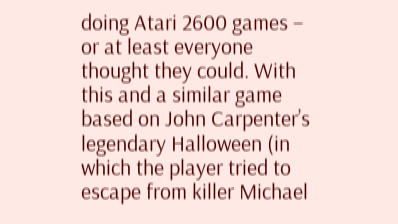doing Atari 2600 games – or at least everyone thought they could. With this and a similar game based on John Carpenter’s legendary Halloween (in which the player tried to escape from killer Michael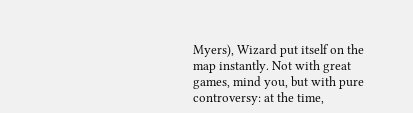Myers), Wizard put itself on the map instantly. Not with great games, mind you, but with pure controversy: at the time,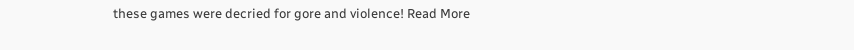these games were decried for gore and violence! Read More